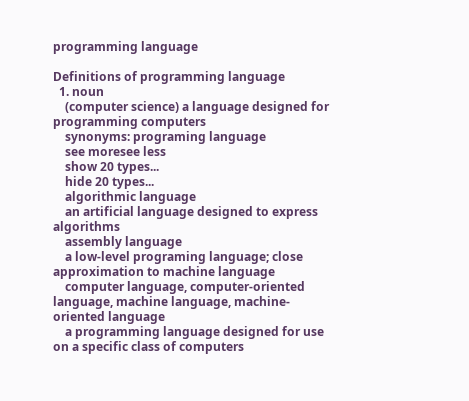programming language

Definitions of programming language
  1. noun
    (computer science) a language designed for programming computers
    synonyms: programing language
    see moresee less
    show 20 types...
    hide 20 types...
    algorithmic language
    an artificial language designed to express algorithms
    assembly language
    a low-level programing language; close approximation to machine language
    computer language, computer-oriented language, machine language, machine-oriented language
    a programming language designed for use on a specific class of computers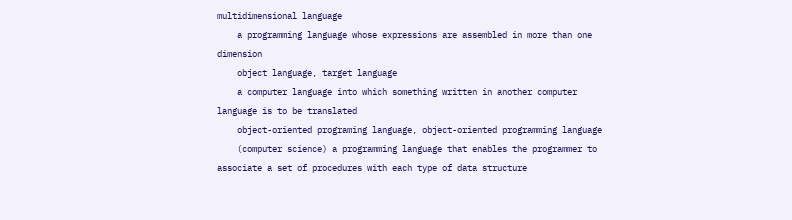multidimensional language
    a programming language whose expressions are assembled in more than one dimension
    object language, target language
    a computer language into which something written in another computer language is to be translated
    object-oriented programing language, object-oriented programming language
    (computer science) a programming language that enables the programmer to associate a set of procedures with each type of data structure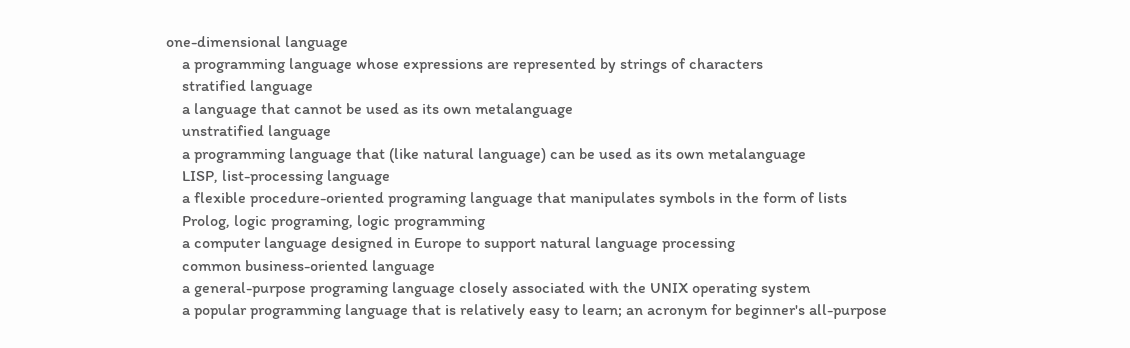one-dimensional language
    a programming language whose expressions are represented by strings of characters
    stratified language
    a language that cannot be used as its own metalanguage
    unstratified language
    a programming language that (like natural language) can be used as its own metalanguage
    LISP, list-processing language
    a flexible procedure-oriented programing language that manipulates symbols in the form of lists
    Prolog, logic programing, logic programming
    a computer language designed in Europe to support natural language processing
    common business-oriented language
    a general-purpose programing language closely associated with the UNIX operating system
    a popular programming language that is relatively easy to learn; an acronym for beginner's all-purpose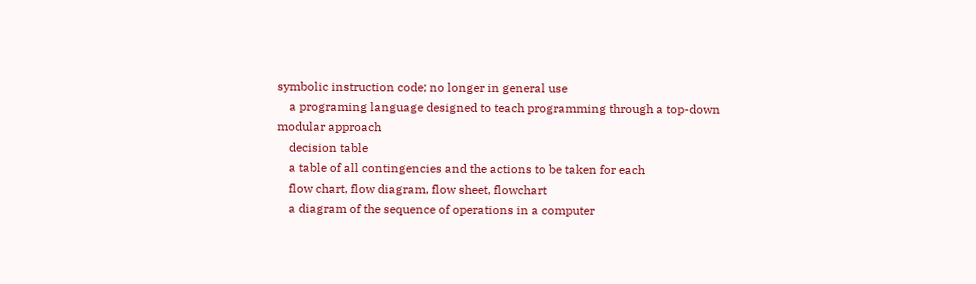symbolic instruction code; no longer in general use
    a programing language designed to teach programming through a top-down modular approach
    decision table
    a table of all contingencies and the actions to be taken for each
    flow chart, flow diagram, flow sheet, flowchart
    a diagram of the sequence of operations in a computer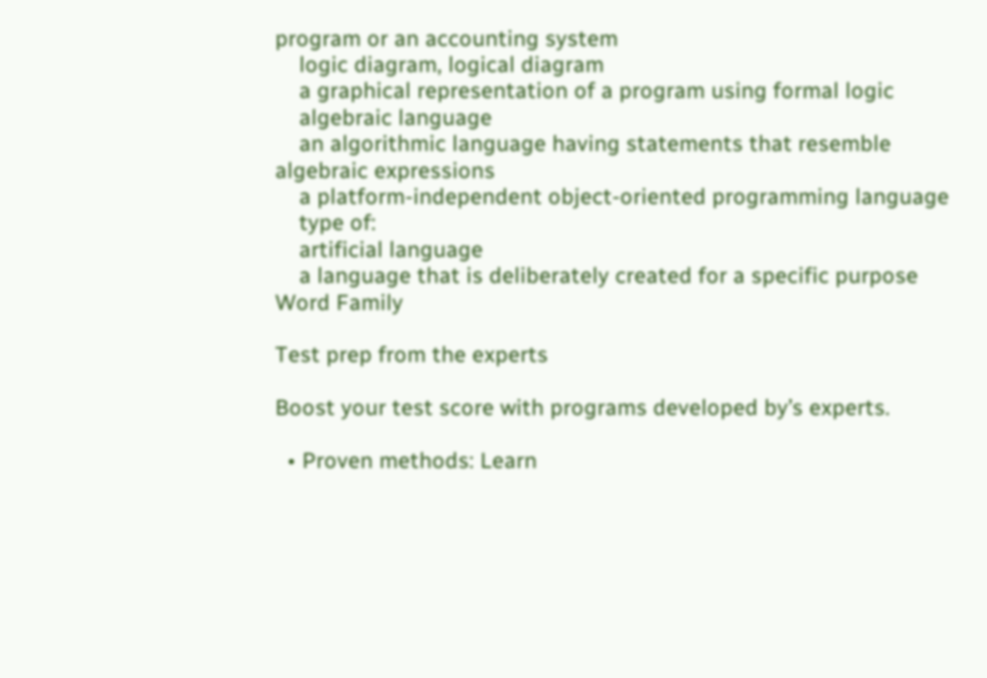program or an accounting system
    logic diagram, logical diagram
    a graphical representation of a program using formal logic
    algebraic language
    an algorithmic language having statements that resemble algebraic expressions
    a platform-independent object-oriented programming language
    type of:
    artificial language
    a language that is deliberately created for a specific purpose
Word Family

Test prep from the experts

Boost your test score with programs developed by’s experts.

  • Proven methods: Learn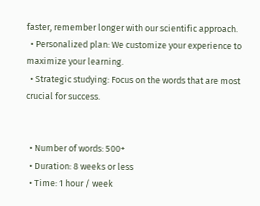faster, remember longer with our scientific approach.
  • Personalized plan: We customize your experience to maximize your learning.
  • Strategic studying: Focus on the words that are most crucial for success.


  • Number of words: 500+
  • Duration: 8 weeks or less
  • Time: 1 hour / week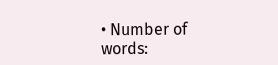• Number of words: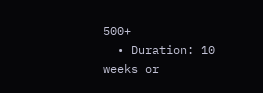500+
  • Duration: 10 weeks or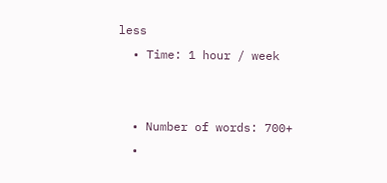less
  • Time: 1 hour / week


  • Number of words: 700+
  •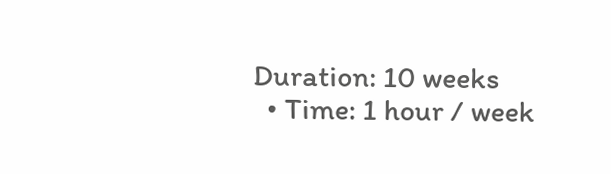Duration: 10 weeks
  • Time: 1 hour / week